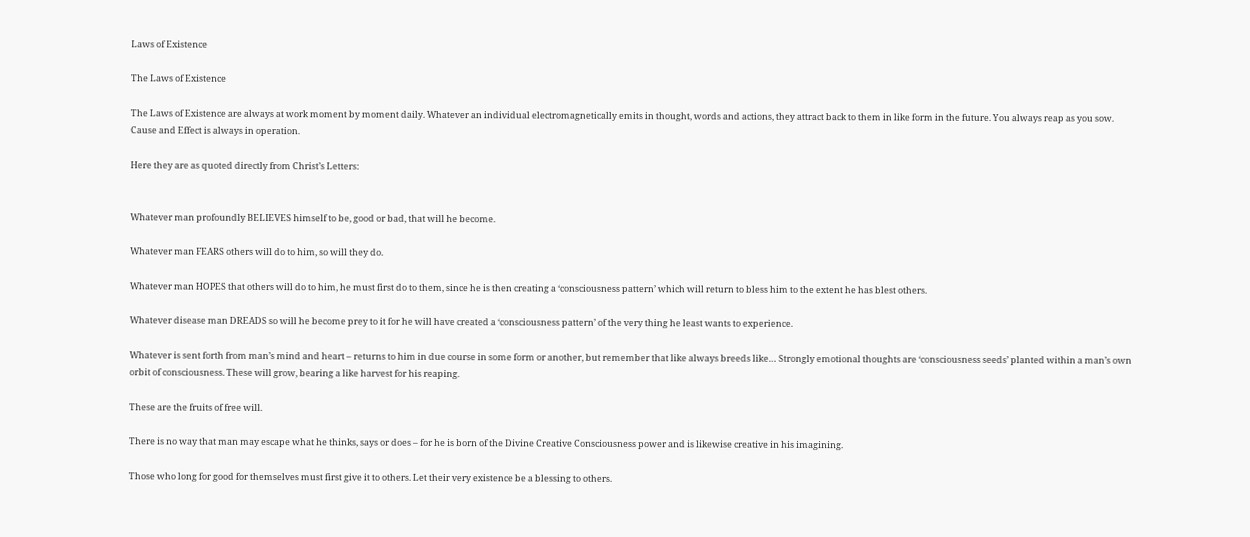Laws of Existence

The Laws of Existence

The Laws of Existence are always at work moment by moment daily. Whatever an individual electromagnetically emits in thought, words and actions, they attract back to them in like form in the future. You always reap as you sow. Cause and Effect is always in operation.

Here they are as quoted directly from Christ’s Letters:


Whatever man profoundly BELIEVES himself to be, good or bad, that will he become.

Whatever man FEARS others will do to him, so will they do.

Whatever man HOPES that others will do to him, he must first do to them, since he is then creating a ‘consciousness pattern’ which will return to bless him to the extent he has blest others.

Whatever disease man DREADS so will he become prey to it for he will have created a ‘consciousness pattern’ of the very thing he least wants to experience.

Whatever is sent forth from man’s mind and heart – returns to him in due course in some form or another, but remember that like always breeds like… Strongly emotional thoughts are ‘consciousness seeds’ planted within a man’s own orbit of consciousness. These will grow, bearing a like harvest for his reaping.

These are the fruits of free will.

There is no way that man may escape what he thinks, says or does – for he is born of the Divine Creative Consciousness power and is likewise creative in his imagining.

Those who long for good for themselves must first give it to others. Let their very existence be a blessing to others.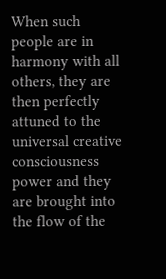When such people are in harmony with all others, they are then perfectly attuned to the universal creative consciousness power and they are brought into the flow of the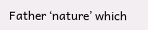Father ‘nature’ which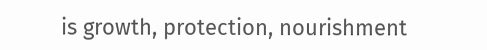is growth, protection, nourishment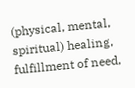(physical, mental, spiritual) healing, fulfillment of need,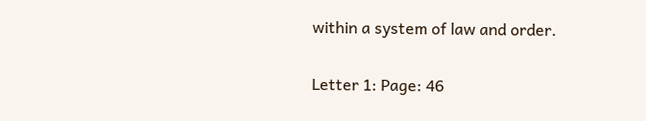within a system of law and order.

Letter 1: Page: 46